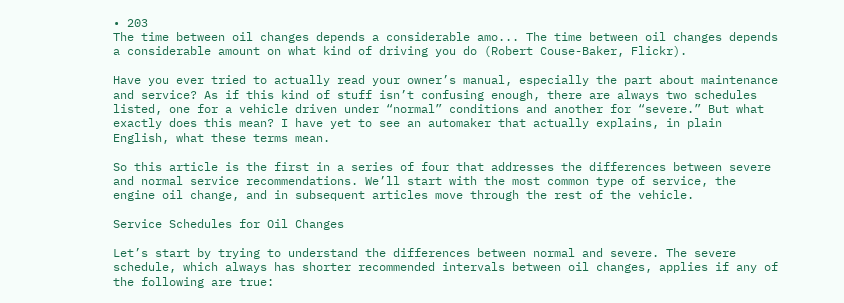• 203
The time between oil changes depends a considerable amo... The time between oil changes depends a considerable amount on what kind of driving you do (Robert Couse-Baker, Flickr).

Have you ever tried to actually read your owner’s manual, especially the part about maintenance and service? As if this kind of stuff isn’t confusing enough, there are always two schedules listed, one for a vehicle driven under “normal” conditions and another for “severe.” But what exactly does this mean? I have yet to see an automaker that actually explains, in plain English, what these terms mean.

So this article is the first in a series of four that addresses the differences between severe and normal service recommendations. We’ll start with the most common type of service, the engine oil change, and in subsequent articles move through the rest of the vehicle.

Service Schedules for Oil Changes

Let’s start by trying to understand the differences between normal and severe. The severe schedule, which always has shorter recommended intervals between oil changes, applies if any of the following are true: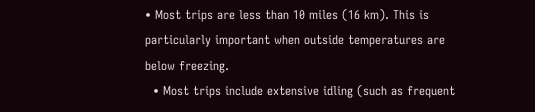• Most trips are less than 10 miles (16 km). This is particularly important when outside temperatures are below freezing.
  • Most trips include extensive idling (such as frequent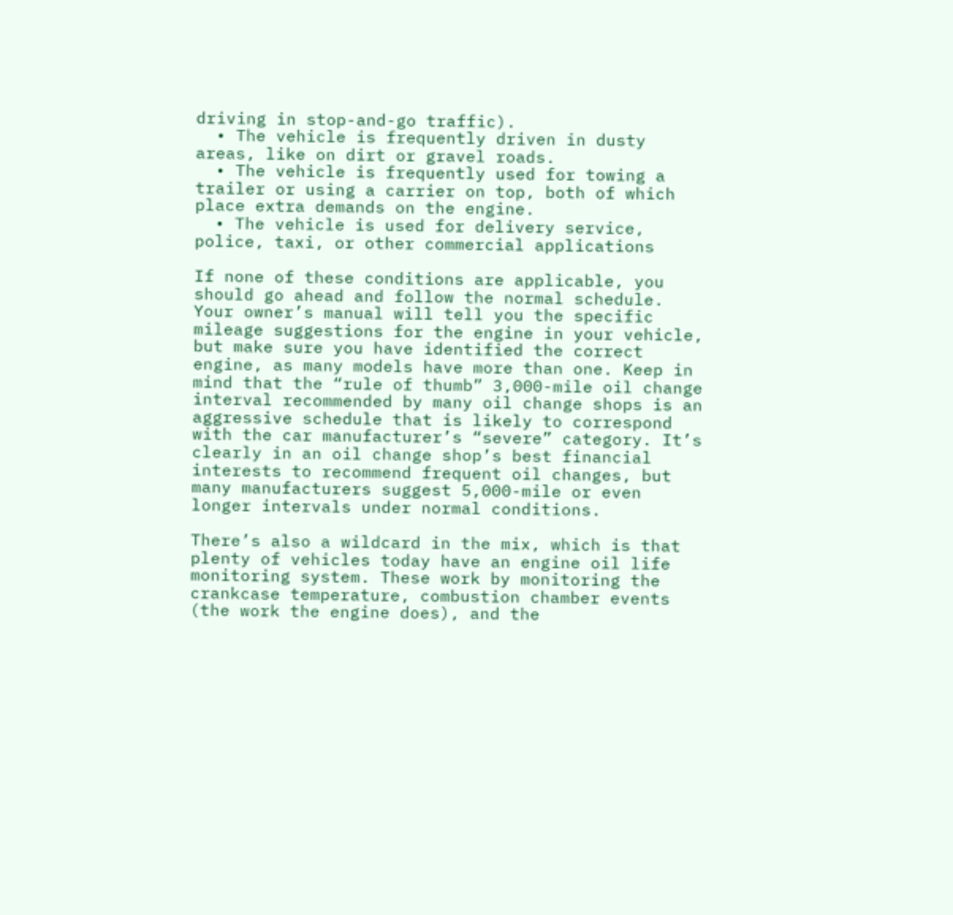driving in stop-and-go traffic).
  • The vehicle is frequently driven in dusty areas, like on dirt or gravel roads.
  • The vehicle is frequently used for towing a trailer or using a carrier on top, both of which place extra demands on the engine.
  • The vehicle is used for delivery service, police, taxi, or other commercial applications

If none of these conditions are applicable, you should go ahead and follow the normal schedule. Your owner’s manual will tell you the specific mileage suggestions for the engine in your vehicle, but make sure you have identified the correct engine, as many models have more than one. Keep in mind that the “rule of thumb” 3,000-mile oil change interval recommended by many oil change shops is an aggressive schedule that is likely to correspond with the car manufacturer’s “severe” category. It’s clearly in an oil change shop’s best financial interests to recommend frequent oil changes, but many manufacturers suggest 5,000-mile or even longer intervals under normal conditions.

There’s also a wildcard in the mix, which is that plenty of vehicles today have an engine oil life monitoring system. These work by monitoring the crankcase temperature, combustion chamber events (the work the engine does), and the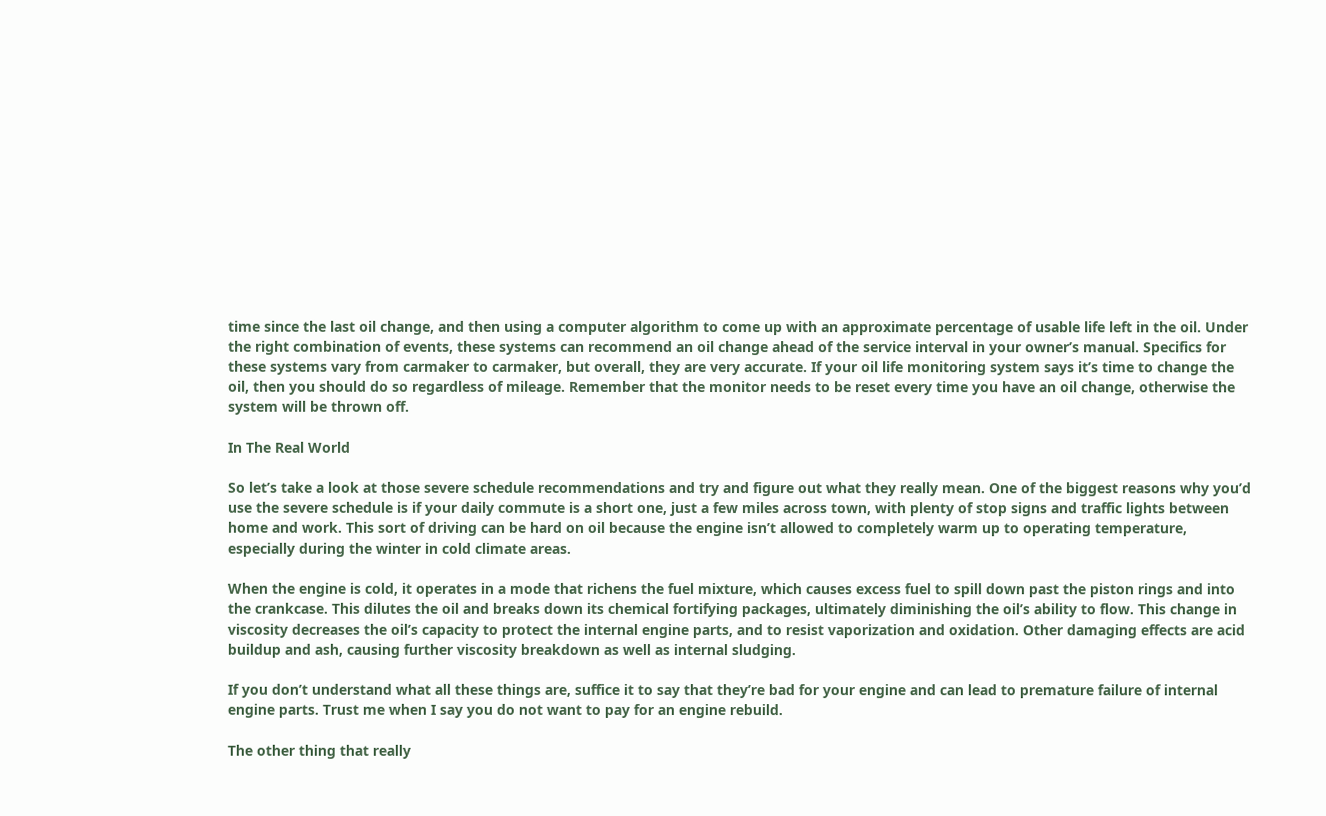time since the last oil change, and then using a computer algorithm to come up with an approximate percentage of usable life left in the oil. Under the right combination of events, these systems can recommend an oil change ahead of the service interval in your owner’s manual. Specifics for these systems vary from carmaker to carmaker, but overall, they are very accurate. If your oil life monitoring system says it’s time to change the oil, then you should do so regardless of mileage. Remember that the monitor needs to be reset every time you have an oil change, otherwise the system will be thrown off.

In The Real World

So let’s take a look at those severe schedule recommendations and try and figure out what they really mean. One of the biggest reasons why you’d use the severe schedule is if your daily commute is a short one, just a few miles across town, with plenty of stop signs and traffic lights between home and work. This sort of driving can be hard on oil because the engine isn’t allowed to completely warm up to operating temperature, especially during the winter in cold climate areas.

When the engine is cold, it operates in a mode that richens the fuel mixture, which causes excess fuel to spill down past the piston rings and into the crankcase. This dilutes the oil and breaks down its chemical fortifying packages, ultimately diminishing the oil’s ability to flow. This change in viscosity decreases the oil’s capacity to protect the internal engine parts, and to resist vaporization and oxidation. Other damaging effects are acid buildup and ash, causing further viscosity breakdown as well as internal sludging.

If you don’t understand what all these things are, suffice it to say that they’re bad for your engine and can lead to premature failure of internal engine parts. Trust me when I say you do not want to pay for an engine rebuild.

The other thing that really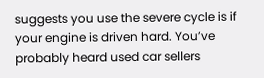suggests you use the severe cycle is if your engine is driven hard. You’ve probably heard used car sellers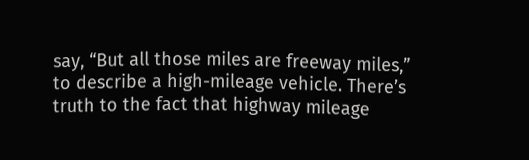say, “But all those miles are freeway miles,” to describe a high-mileage vehicle. There’s truth to the fact that highway mileage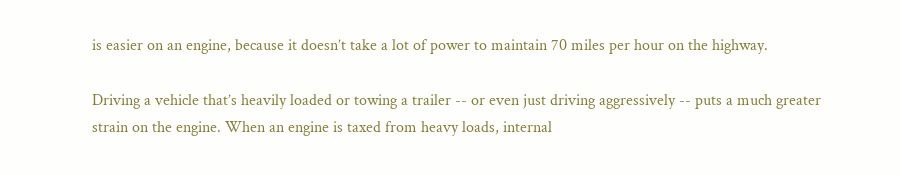is easier on an engine, because it doesn’t take a lot of power to maintain 70 miles per hour on the highway.

Driving a vehicle that’s heavily loaded or towing a trailer -- or even just driving aggressively -- puts a much greater strain on the engine. When an engine is taxed from heavy loads, internal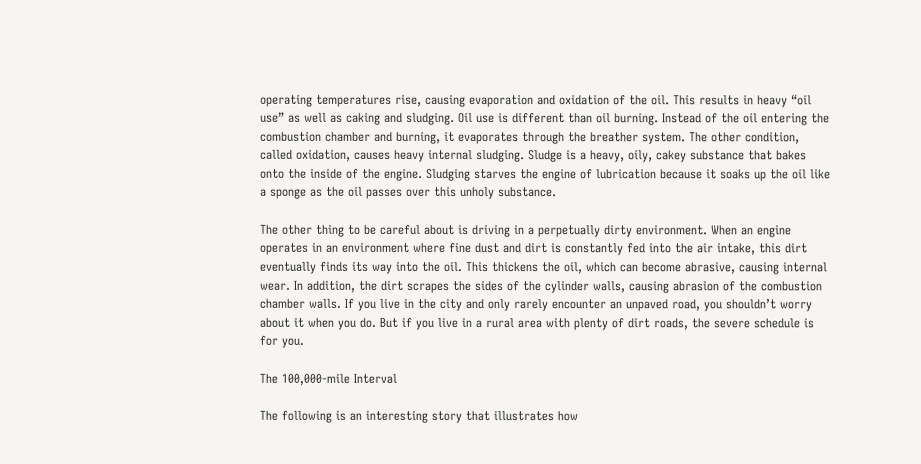operating temperatures rise, causing evaporation and oxidation of the oil. This results in heavy “oil use” as well as caking and sludging. Oil use is different than oil burning. Instead of the oil entering the combustion chamber and burning, it evaporates through the breather system. The other condition, called oxidation, causes heavy internal sludging. Sludge is a heavy, oily, cakey substance that bakes onto the inside of the engine. Sludging starves the engine of lubrication because it soaks up the oil like a sponge as the oil passes over this unholy substance.

The other thing to be careful about is driving in a perpetually dirty environment. When an engine operates in an environment where fine dust and dirt is constantly fed into the air intake, this dirt eventually finds its way into the oil. This thickens the oil, which can become abrasive, causing internal wear. In addition, the dirt scrapes the sides of the cylinder walls, causing abrasion of the combustion chamber walls. If you live in the city and only rarely encounter an unpaved road, you shouldn’t worry about it when you do. But if you live in a rural area with plenty of dirt roads, the severe schedule is for you.

The 100,000-mile Interval

The following is an interesting story that illustrates how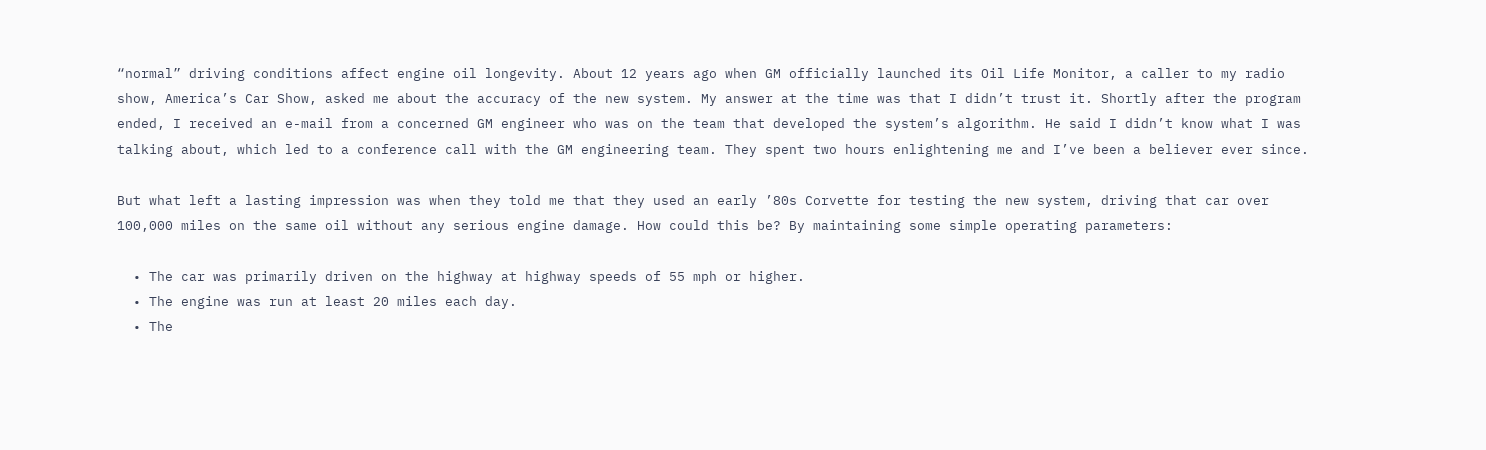“normal” driving conditions affect engine oil longevity. About 12 years ago when GM officially launched its Oil Life Monitor, a caller to my radio show, America’s Car Show, asked me about the accuracy of the new system. My answer at the time was that I didn’t trust it. Shortly after the program ended, I received an e-mail from a concerned GM engineer who was on the team that developed the system’s algorithm. He said I didn’t know what I was talking about, which led to a conference call with the GM engineering team. They spent two hours enlightening me and I’ve been a believer ever since.

But what left a lasting impression was when they told me that they used an early ’80s Corvette for testing the new system, driving that car over 100,000 miles on the same oil without any serious engine damage. How could this be? By maintaining some simple operating parameters:

  • The car was primarily driven on the highway at highway speeds of 55 mph or higher.
  • The engine was run at least 20 miles each day.
  • The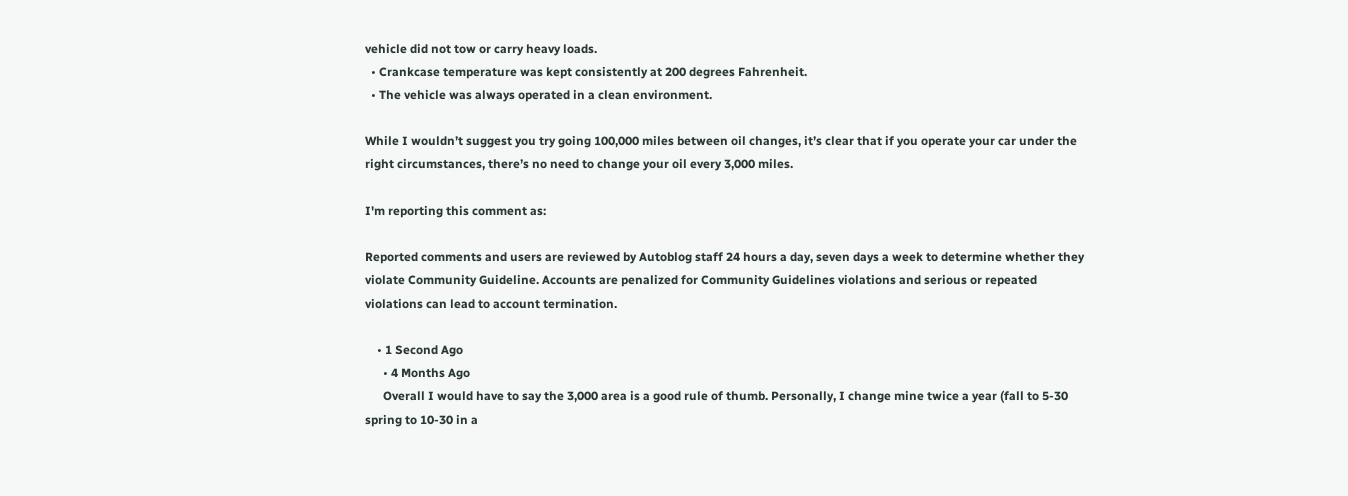vehicle did not tow or carry heavy loads.
  • Crankcase temperature was kept consistently at 200 degrees Fahrenheit.
  • The vehicle was always operated in a clean environment.

While I wouldn’t suggest you try going 100,000 miles between oil changes, it’s clear that if you operate your car under the right circumstances, there’s no need to change your oil every 3,000 miles.

I'm reporting this comment as:

Reported comments and users are reviewed by Autoblog staff 24 hours a day, seven days a week to determine whether they violate Community Guideline. Accounts are penalized for Community Guidelines violations and serious or repeated violations can lead to account termination.

    • 1 Second Ago
      • 4 Months Ago
      Overall I would have to say the 3,000 area is a good rule of thumb. Personally, I change mine twice a year (fall to 5-30 spring to 10-30 in a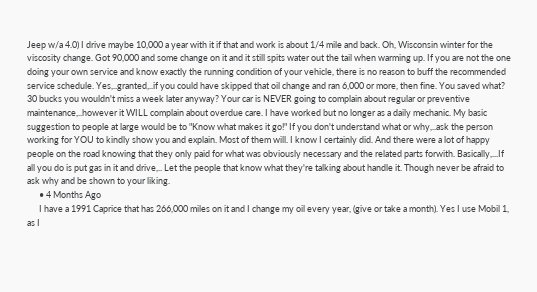Jeep w/a 4.0) I drive maybe 10,000 a year with it if that and work is about 1/4 mile and back. Oh, Wisconsin winter for the viscosity change. Got 90,000 and some change on it and it still spits water out the tail when warming up. If you are not the one doing your own service and know exactly the running condition of your vehicle, there is no reason to buff the recommended service schedule. Yes,..granted,..if you could have skipped that oil change and ran 6,000 or more, then fine. You saved what? 30 bucks you wouldn't miss a week later anyway? Your car is NEVER going to complain about regular or preventive maintenance,..however it WILL complain about overdue care. I have worked but no longer as a daily mechanic. My basic suggestion to people at large would be to "Know what makes it go!" If you don't understand what or why,..ask the person working for YOU to kindly show you and explain. Most of them will. I know I certainly did. And there were a lot of happy people on the road knowing that they only paid for what was obviously necessary and the related parts forwith. Basically,...If all you do is put gas in it and drive,.. Let the people that know what they're talking about handle it. Though never be afraid to ask why and be shown to your liking.
      • 4 Months Ago
      I have a 1991 Caprice that has 266,000 miles on it and I change my oil every year, (give or take a month). Yes I use Mobil 1, as I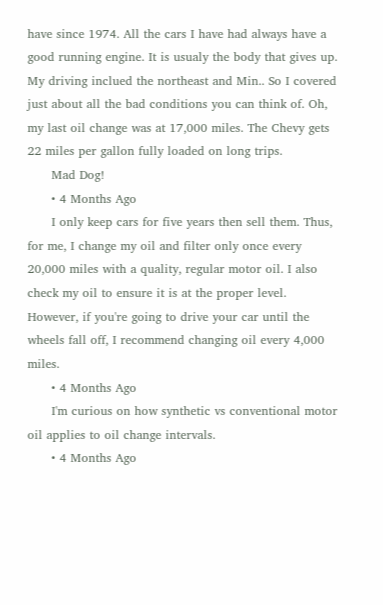have since 1974. All the cars I have had always have a good running engine. It is usualy the body that gives up. My driving inclued the northeast and Min.. So I covered just about all the bad conditions you can think of. Oh, my last oil change was at 17,000 miles. The Chevy gets 22 miles per gallon fully loaded on long trips.
      Mad Dog!
      • 4 Months Ago
      I only keep cars for five years then sell them. Thus, for me, I change my oil and filter only once every 20,000 miles with a quality, regular motor oil. I also check my oil to ensure it is at the proper level. However, if you're going to drive your car until the wheels fall off, I recommend changing oil every 4,000 miles.
      • 4 Months Ago
      I'm curious on how synthetic vs conventional motor oil applies to oil change intervals.
      • 4 Months Ago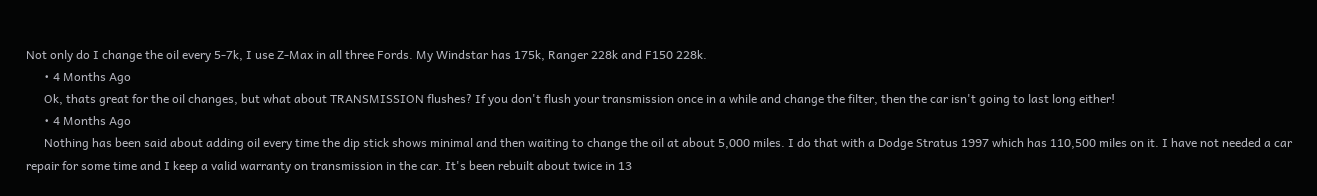Not only do I change the oil every 5-7k, I use Z-Max in all three Fords. My Windstar has 175k, Ranger 228k and F150 228k.
      • 4 Months Ago
      Ok, thats great for the oil changes, but what about TRANSMISSION flushes? If you don't flush your transmission once in a while and change the filter, then the car isn't going to last long either!
      • 4 Months Ago
      Nothing has been said about adding oil every time the dip stick shows minimal and then waiting to change the oil at about 5,000 miles. I do that with a Dodge Stratus 1997 which has 110,500 miles on it. I have not needed a car repair for some time and I keep a valid warranty on transmission in the car. It's been rebuilt about twice in 13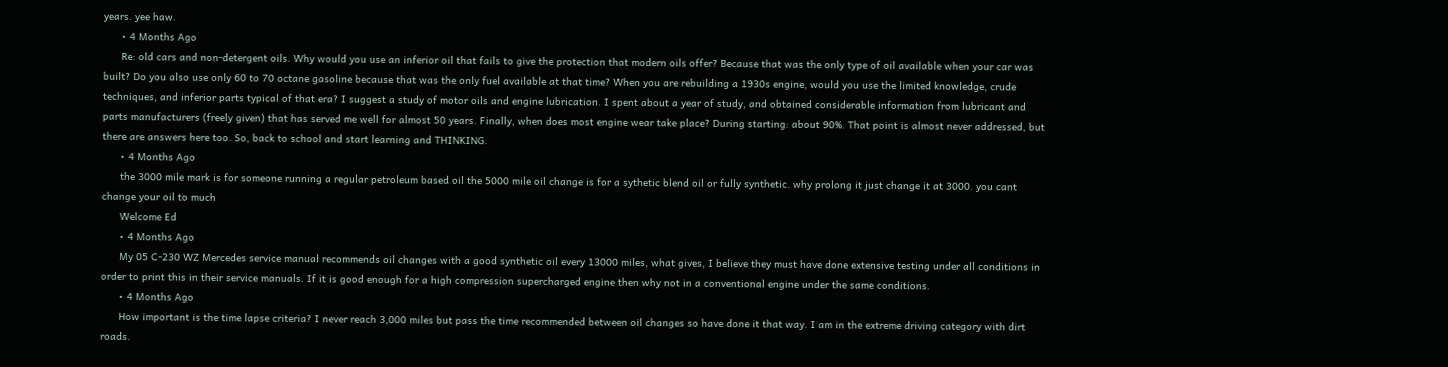years. yee haw.
      • 4 Months Ago
      Re: old cars and non-detergent oils. Why would you use an inferior oil that fails to give the protection that modern oils offer? Because that was the only type of oil available when your car was built? Do you also use only 60 to 70 octane gasoline because that was the only fuel available at that time? When you are rebuilding a 1930s engine, would you use the limited knowledge, crude techniques, and inferior parts typical of that era? I suggest a study of motor oils and engine lubrication. I spent about a year of study, and obtained considerable information from lubricant and parts manufacturers (freely given) that has served me well for almost 50 years. Finally, when does most engine wear take place? During starting: about 90%. That point is almost never addressed, but there are answers here too. So, back to school and start learning and THINKING.
      • 4 Months Ago
      the 3000 mile mark is for someone running a regular petroleum based oil the 5000 mile oil change is for a sythetic blend oil or fully synthetic. why prolong it just change it at 3000. you cant change your oil to much
      Welcome Ed
      • 4 Months Ago
      My 05 C-230 WZ Mercedes service manual recommends oil changes with a good synthetic oil every 13000 miles, what gives, I believe they must have done extensive testing under all conditions in order to print this in their service manuals. If it is good enough for a high compression supercharged engine then why not in a conventional engine under the same conditions.
      • 4 Months Ago
      How important is the time lapse criteria? I never reach 3,000 miles but pass the time recommended between oil changes so have done it that way. I am in the extreme driving category with dirt roads.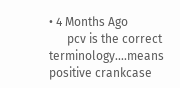• 4 Months Ago
      pcv is the correct terminology....means positive crankcase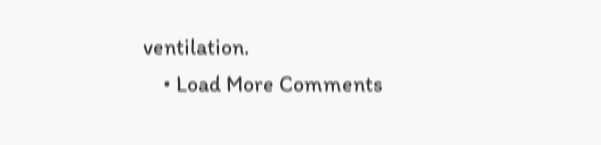ventilation.
    • Load More Comments